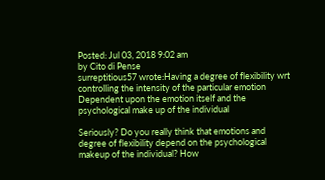Posted: Jul 03, 2018 9:02 am
by Cito di Pense
surreptitious57 wrote:Having a degree of flexibility wrt controlling the intensity of the particular emotion
Dependent upon the emotion itself and the psychological make up of the individual

Seriously? Do you really think that emotions and degree of flexibility depend on the psychological makeup of the individual? How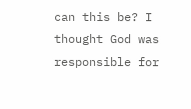can this be? I thought God was responsible for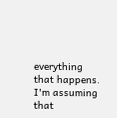everything that happens. I'm assuming that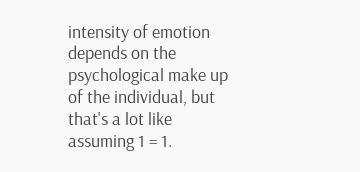intensity of emotion depends on the psychological make up of the individual, but that's a lot like assuming 1 = 1.